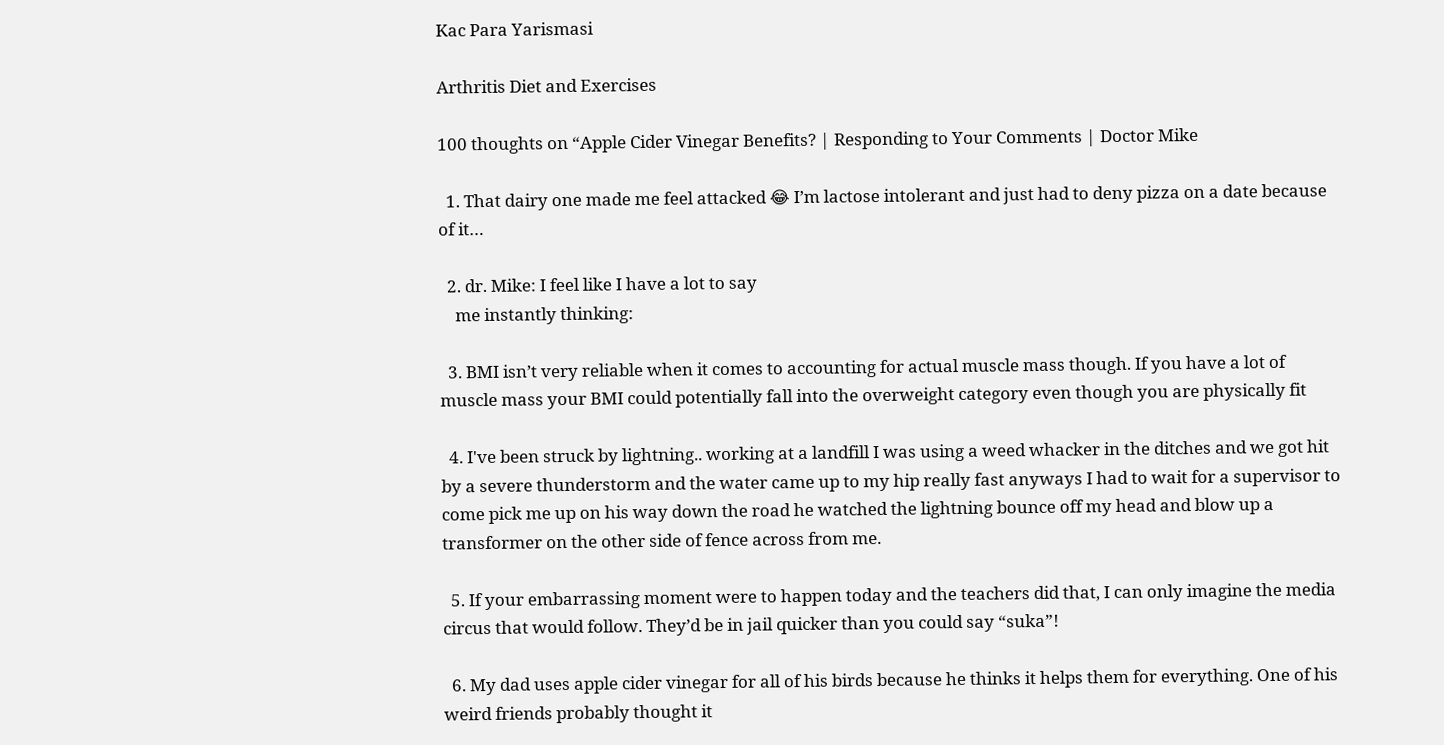Kac Para Yarismasi

Arthritis Diet and Exercises

100 thoughts on “Apple Cider Vinegar Benefits? | Responding to Your Comments | Doctor Mike

  1. That dairy one made me feel attacked 😂 I’m lactose intolerant and just had to deny pizza on a date because of it…

  2. dr. Mike: I feel like I have a lot to say
    me instantly thinking:

  3. BMI isn’t very reliable when it comes to accounting for actual muscle mass though. If you have a lot of muscle mass your BMI could potentially fall into the overweight category even though you are physically fit

  4. I've been struck by lightning.. working at a landfill I was using a weed whacker in the ditches and we got hit by a severe thunderstorm and the water came up to my hip really fast anyways I had to wait for a supervisor to come pick me up on his way down the road he watched the lightning bounce off my head and blow up a transformer on the other side of fence across from me.

  5. If your embarrassing moment were to happen today and the teachers did that, I can only imagine the media circus that would follow. They’d be in jail quicker than you could say “suka”!

  6. My dad uses apple cider vinegar for all of his birds because he thinks it helps them for everything. One of his weird friends probably thought it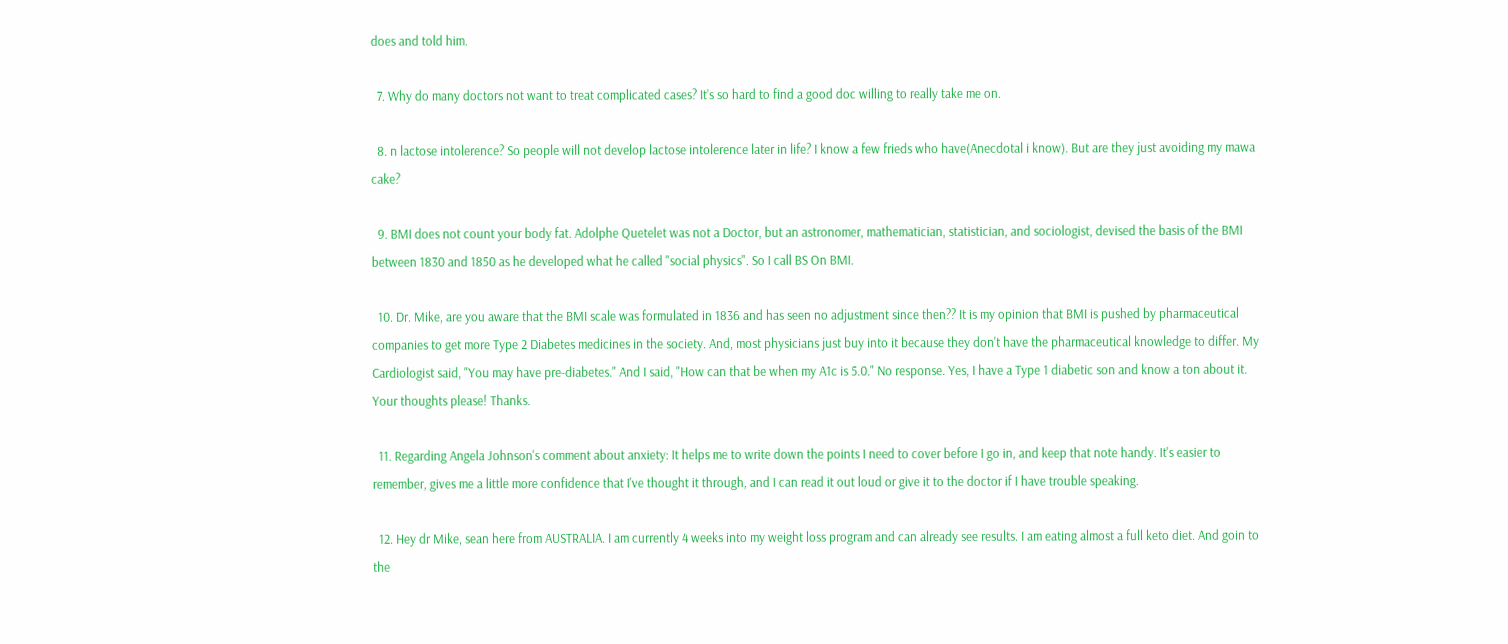does and told him.

  7. Why do many doctors not want to treat complicated cases? It’s so hard to find a good doc willing to really take me on.

  8. n lactose intolerence? So people will not develop lactose intolerence later in life? I know a few frieds who have(Anecdotal i know). But are they just avoiding my mawa cake?

  9. BMI does not count your body fat. Adolphe Quetelet was not a Doctor, but an astronomer, mathematician, statistician, and sociologist, devised the basis of the BMI between 1830 and 1850 as he developed what he called "social physics". So I call BS On BMI.

  10. Dr. Mike, are you aware that the BMI scale was formulated in 1836 and has seen no adjustment since then?? It is my opinion that BMI is pushed by pharmaceutical companies to get more Type 2 Diabetes medicines in the society. And, most physicians just buy into it because they don't have the pharmaceutical knowledge to differ. My Cardiologist said, "You may have pre-diabetes." And I said, "How can that be when my A1c is 5.0." No response. Yes, I have a Type 1 diabetic son and know a ton about it. Your thoughts please! Thanks.

  11. Regarding Angela Johnson's comment about anxiety: It helps me to write down the points I need to cover before I go in, and keep that note handy. It's easier to remember, gives me a little more confidence that I've thought it through, and I can read it out loud or give it to the doctor if I have trouble speaking.

  12. Hey dr Mike, sean here from AUSTRALIA. I am currently 4 weeks into my weight loss program and can already see results. I am eating almost a full keto diet. And goin to the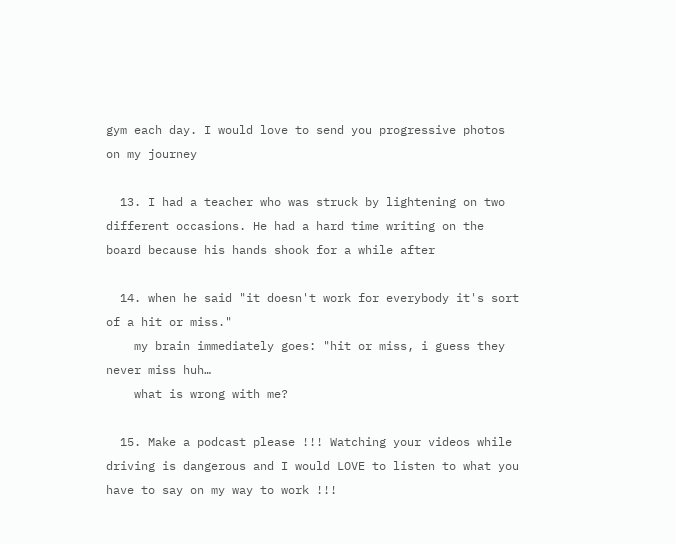gym each day. I would love to send you progressive photos on my journey

  13. I had a teacher who was struck by lightening on two different occasions. He had a hard time writing on the board because his hands shook for a while after

  14. when he said "it doesn't work for everybody it's sort of a hit or miss."
    my brain immediately goes: "hit or miss, i guess they never miss huh…
    what is wrong with me?

  15. Make a podcast please !!! Watching your videos while driving is dangerous and I would LOVE to listen to what you have to say on my way to work !!!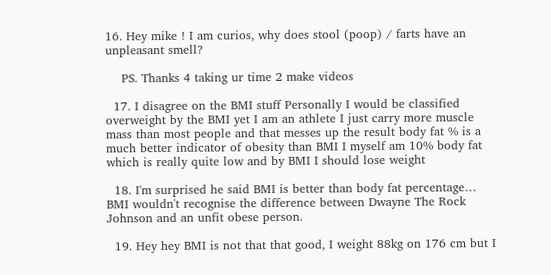16. Hey mike ! I am curios, why does stool (poop) / farts have an unpleasant smell?

    PS. Thanks 4 taking ur time 2 make videos

  17. I disagree on the BMI stuff Personally I would be classified overweight by the BMI yet I am an athlete I just carry more muscle mass than most people and that messes up the result body fat % is a much better indicator of obesity than BMI I myself am 10% body fat which is really quite low and by BMI I should lose weight

  18. I'm surprised he said BMI is better than body fat percentage… BMI wouldn't recognise the difference between Dwayne The Rock Johnson and an unfit obese person.

  19. Hey hey BMI is not that that good, I weight 88kg on 176 cm but I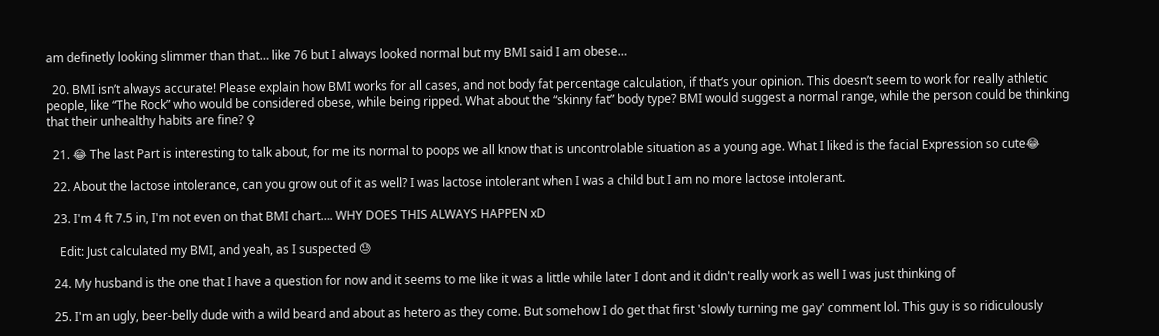am definetly looking slimmer than that… like 76 but I always looked normal but my BMI said I am obese…

  20. BMI isn’t always accurate! Please explain how BMI works for all cases, and not body fat percentage calculation, if that’s your opinion. This doesn’t seem to work for really athletic people, like “The Rock” who would be considered obese, while being ripped. What about the “skinny fat” body type? BMI would suggest a normal range, while the person could be thinking that their unhealthy habits are fine? ♀

  21. 😂 The last Part is interesting to talk about, for me its normal to poops we all know that is uncontrolable situation as a young age. What I liked is the facial Expression so cute😂

  22. About the lactose intolerance, can you grow out of it as well? I was lactose intolerant when I was a child but I am no more lactose intolerant.

  23. I'm 4 ft 7.5 in, I'm not even on that BMI chart…. WHY DOES THIS ALWAYS HAPPEN xD

    Edit: Just calculated my BMI, and yeah, as I suspected 😓

  24. My husband is the one that I have a question for now and it seems to me like it was a little while later I dont and it didn't really work as well I was just thinking of

  25. I'm an ugly, beer-belly dude with a wild beard and about as hetero as they come. But somehow I do get that first 'slowly turning me gay' comment lol. This guy is so ridiculously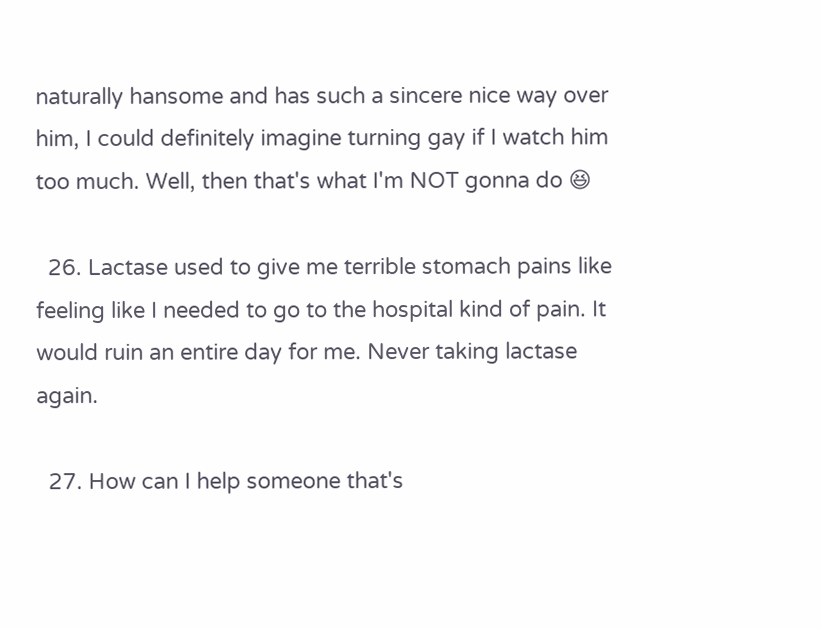naturally hansome and has such a sincere nice way over him, I could definitely imagine turning gay if I watch him too much. Well, then that's what I'm NOT gonna do 😆

  26. Lactase used to give me terrible stomach pains like feeling like I needed to go to the hospital kind of pain. It would ruin an entire day for me. Never taking lactase again.

  27. How can I help someone that's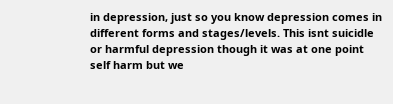in depression, just so you know depression comes in different forms and stages/levels. This isnt suicidle or harmful depression though it was at one point self harm but we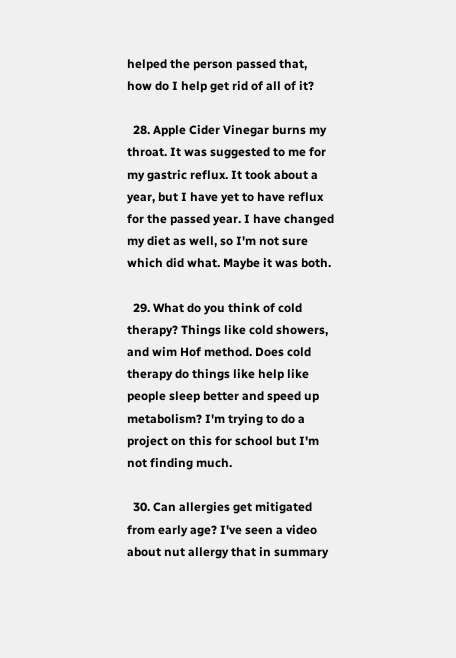helped the person passed that, how do I help get rid of all of it?

  28. Apple Cider Vinegar burns my throat. It was suggested to me for my gastric reflux. It took about a year, but I have yet to have reflux for the passed year. I have changed my diet as well, so I'm not sure which did what. Maybe it was both.

  29. What do you think of cold therapy? Things like cold showers, and wim Hof method. Does cold therapy do things like help like people sleep better and speed up metabolism? I'm trying to do a project on this for school but I'm not finding much.

  30. Can allergies get mitigated from early age? I've seen a video about nut allergy that in summary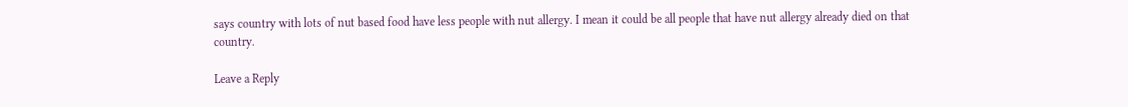says country with lots of nut based food have less people with nut allergy. I mean it could be all people that have nut allergy already died on that country.

Leave a Reply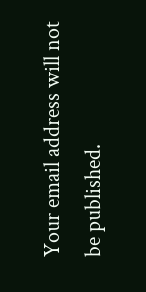Your email address will not be published.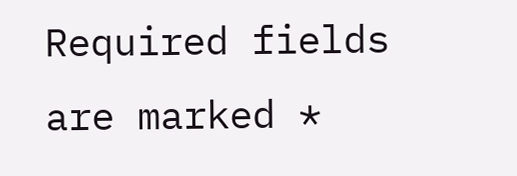Required fields are marked *